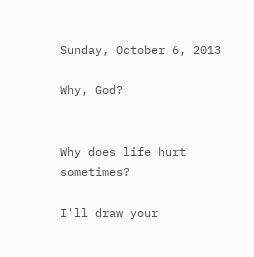Sunday, October 6, 2013

Why, God?


Why does life hurt sometimes?

I'll draw your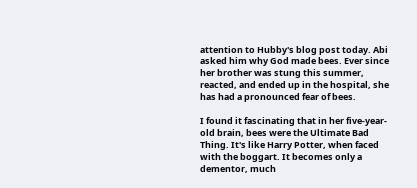attention to Hubby's blog post today. Abi asked him why God made bees. Ever since her brother was stung this summer, reacted, and ended up in the hospital, she has had a pronounced fear of bees.

I found it fascinating that in her five-year-old brain, bees were the Ultimate Bad Thing. It's like Harry Potter, when faced with the boggart. It becomes only a dementor, much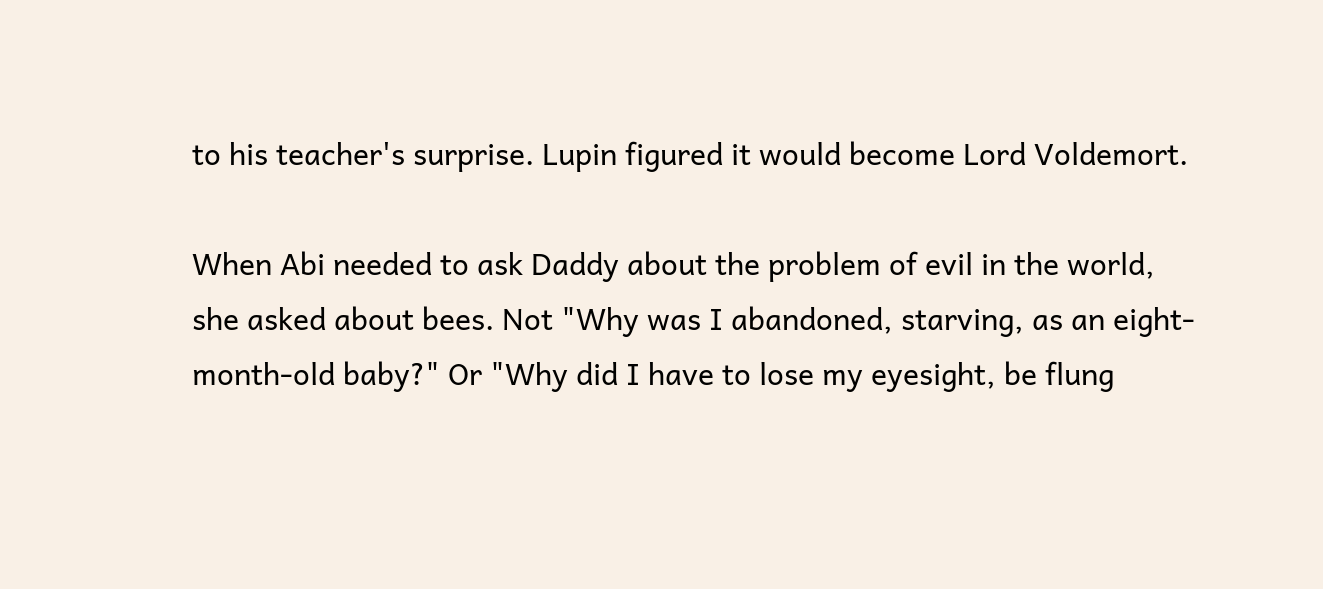to his teacher's surprise. Lupin figured it would become Lord Voldemort.

When Abi needed to ask Daddy about the problem of evil in the world, she asked about bees. Not "Why was I abandoned, starving, as an eight-month-old baby?" Or "Why did I have to lose my eyesight, be flung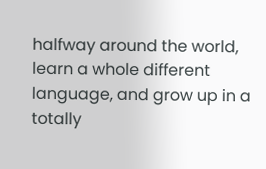halfway around the world, learn a whole different language, and grow up in a totally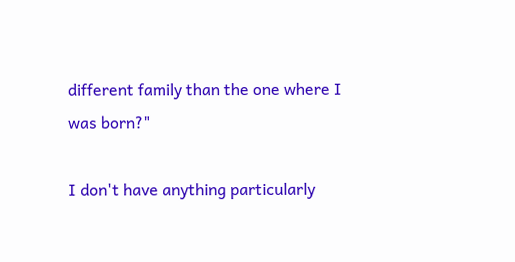different family than the one where I was born?"

I don't have anything particularly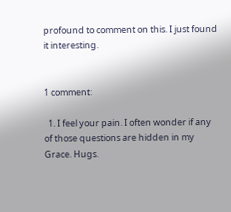profound to comment on this. I just found it interesting.


1 comment:

  1. I feel your pain. I often wonder if any of those questions are hidden in my Grace. Hugs.